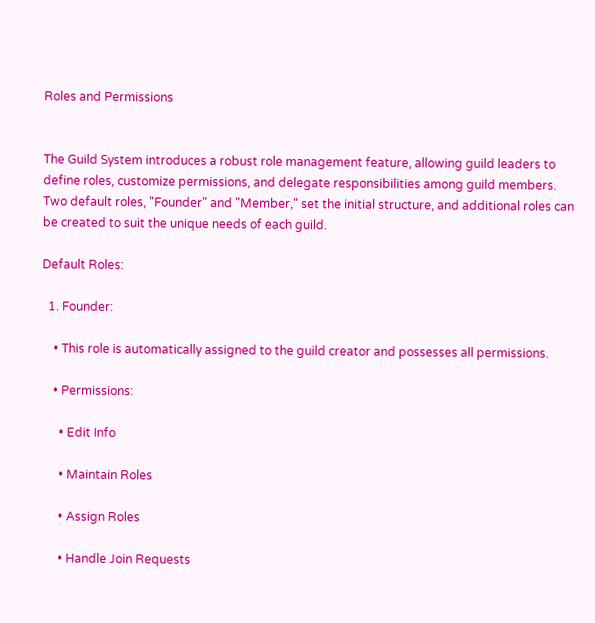Roles and Permissions


The Guild System introduces a robust role management feature, allowing guild leaders to define roles, customize permissions, and delegate responsibilities among guild members. Two default roles, "Founder" and "Member," set the initial structure, and additional roles can be created to suit the unique needs of each guild.

Default Roles:

  1. Founder:

    • This role is automatically assigned to the guild creator and possesses all permissions.

    • Permissions:

      • Edit Info

      • Maintain Roles

      • Assign Roles

      • Handle Join Requests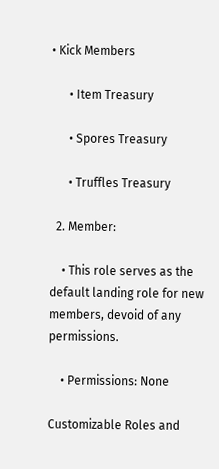• Kick Members

      • Item Treasury

      • Spores Treasury

      • Truffles Treasury

  2. Member:

    • This role serves as the default landing role for new members, devoid of any permissions.

    • Permissions: None

Customizable Roles and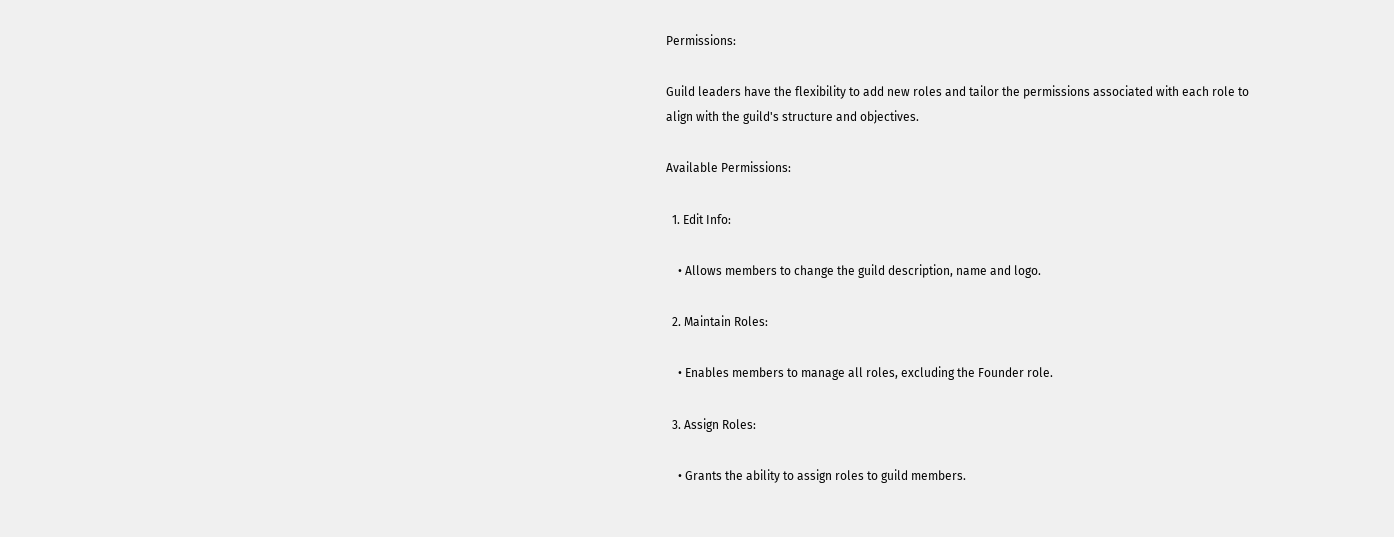Permissions:

Guild leaders have the flexibility to add new roles and tailor the permissions associated with each role to align with the guild's structure and objectives.

Available Permissions:

  1. Edit Info:

    • Allows members to change the guild description, name and logo.

  2. Maintain Roles:

    • Enables members to manage all roles, excluding the Founder role.

  3. Assign Roles:

    • Grants the ability to assign roles to guild members.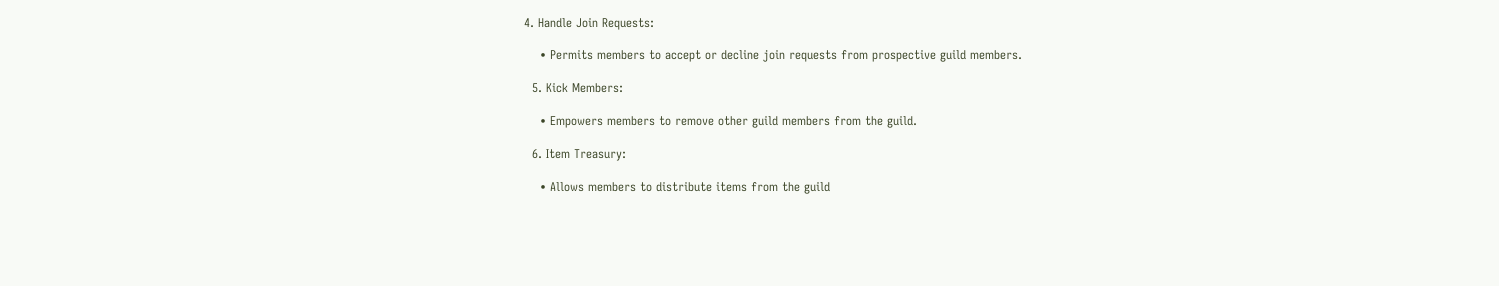4. Handle Join Requests:

    • Permits members to accept or decline join requests from prospective guild members.

  5. Kick Members:

    • Empowers members to remove other guild members from the guild.

  6. Item Treasury:

    • Allows members to distribute items from the guild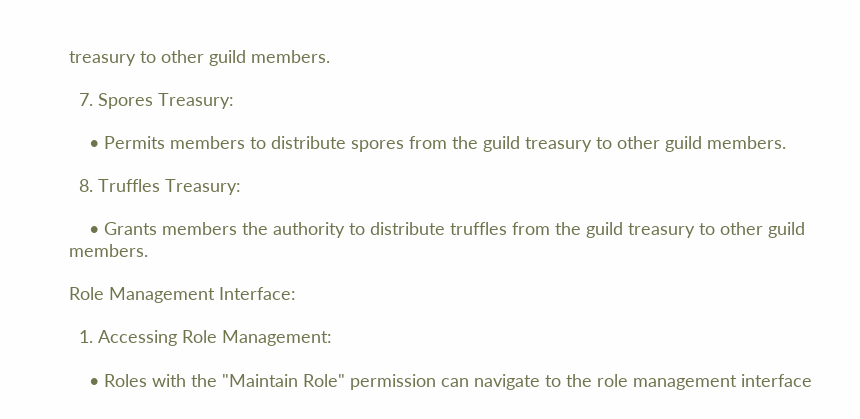treasury to other guild members.

  7. Spores Treasury:

    • Permits members to distribute spores from the guild treasury to other guild members.

  8. Truffles Treasury:

    • Grants members the authority to distribute truffles from the guild treasury to other guild members.

Role Management Interface:

  1. Accessing Role Management:

    • Roles with the "Maintain Role" permission can navigate to the role management interface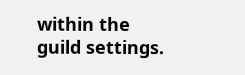within the guild settings.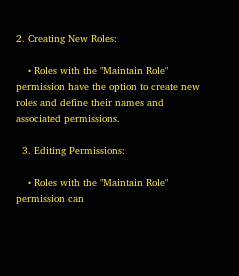2. Creating New Roles:

    • Roles with the "Maintain Role" permission have the option to create new roles and define their names and associated permissions.

  3. Editing Permissions:

    • Roles with the "Maintain Role" permission can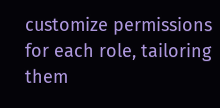customize permissions for each role, tailoring them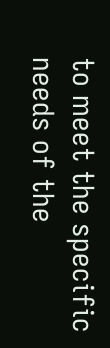to meet the specific needs of the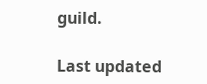guild.

Last updated